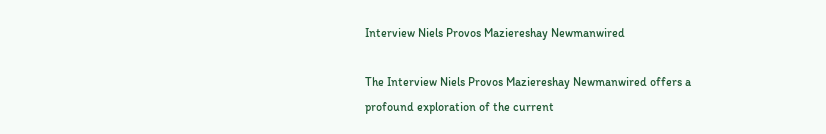Interview Niels Provos Maziereshay Newmanwired

The Interview Niels Provos Maziereshay Newmanwired offers a profound exploration of the current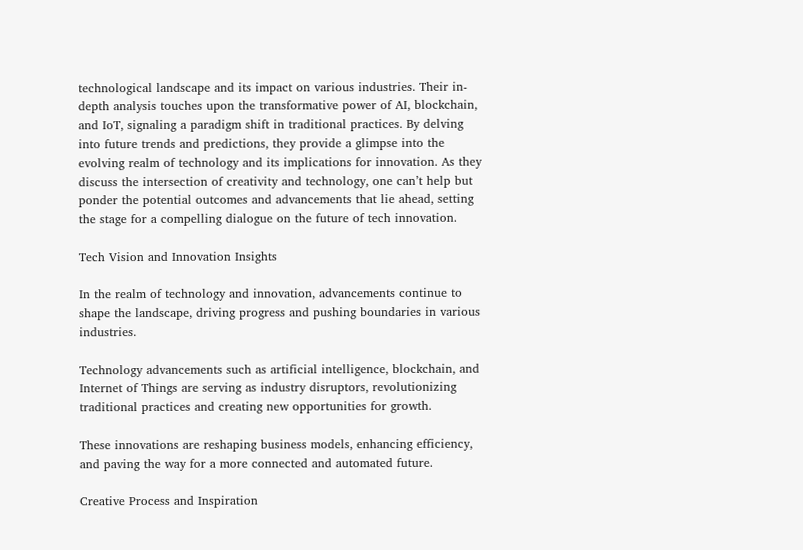technological landscape and its impact on various industries. Their in-depth analysis touches upon the transformative power of AI, blockchain, and IoT, signaling a paradigm shift in traditional practices. By delving into future trends and predictions, they provide a glimpse into the evolving realm of technology and its implications for innovation. As they discuss the intersection of creativity and technology, one can’t help but ponder the potential outcomes and advancements that lie ahead, setting the stage for a compelling dialogue on the future of tech innovation.

Tech Vision and Innovation Insights

In the realm of technology and innovation, advancements continue to shape the landscape, driving progress and pushing boundaries in various industries.

Technology advancements such as artificial intelligence, blockchain, and Internet of Things are serving as industry disruptors, revolutionizing traditional practices and creating new opportunities for growth.

These innovations are reshaping business models, enhancing efficiency, and paving the way for a more connected and automated future.

Creative Process and Inspiration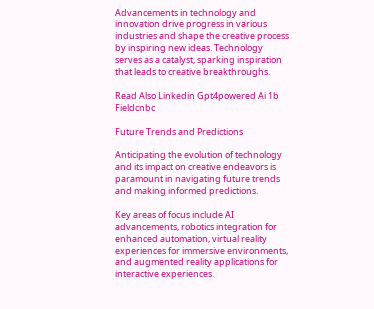Advancements in technology and innovation drive progress in various industries and shape the creative process by inspiring new ideas. Technology serves as a catalyst, sparking inspiration that leads to creative breakthroughs.

Read Also Linkedin Gpt4powered Ai 1b Fieldcnbc

Future Trends and Predictions

Anticipating the evolution of technology and its impact on creative endeavors is paramount in navigating future trends and making informed predictions.

Key areas of focus include AI advancements, robotics integration for enhanced automation, virtual reality experiences for immersive environments, and augmented reality applications for interactive experiences.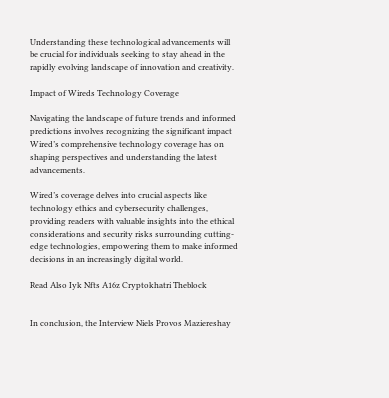Understanding these technological advancements will be crucial for individuals seeking to stay ahead in the rapidly evolving landscape of innovation and creativity.

Impact of Wireds Technology Coverage

Navigating the landscape of future trends and informed predictions involves recognizing the significant impact Wired’s comprehensive technology coverage has on shaping perspectives and understanding the latest advancements.

Wired’s coverage delves into crucial aspects like technology ethics and cybersecurity challenges, providing readers with valuable insights into the ethical considerations and security risks surrounding cutting-edge technologies, empowering them to make informed decisions in an increasingly digital world.

Read Also Iyk Nfts A16z Cryptokhatri Theblock


In conclusion, the Interview Niels Provos Maziereshay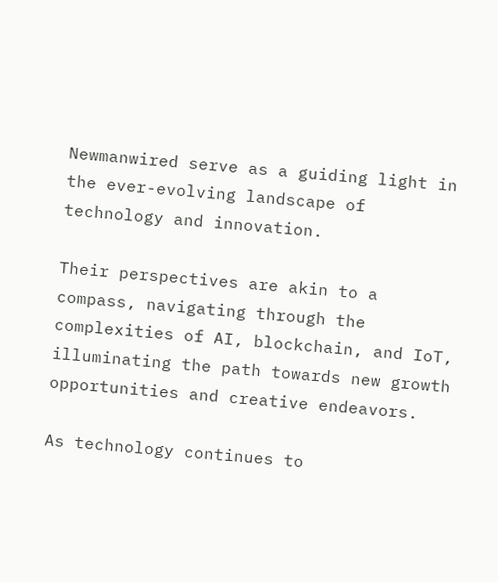Newmanwired serve as a guiding light in the ever-evolving landscape of technology and innovation.

Their perspectives are akin to a compass, navigating through the complexities of AI, blockchain, and IoT, illuminating the path towards new growth opportunities and creative endeavors.

As technology continues to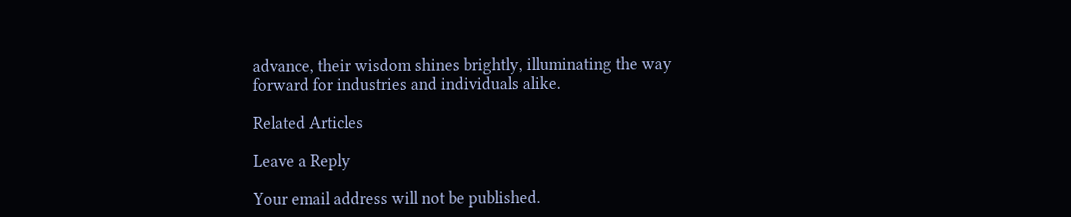advance, their wisdom shines brightly, illuminating the way forward for industries and individuals alike.

Related Articles

Leave a Reply

Your email address will not be published.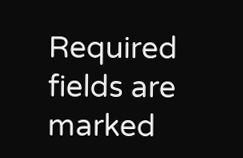Required fields are marked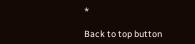*

Back to top button